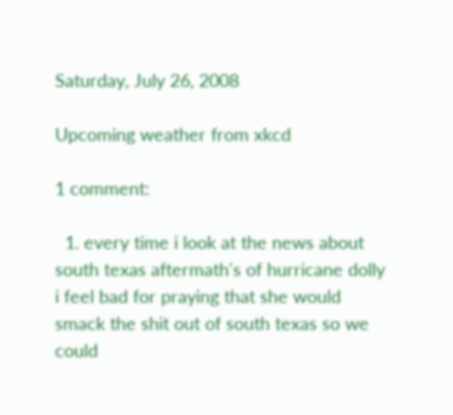Saturday, July 26, 2008

Upcoming weather from xkcd

1 comment:

  1. every time i look at the news about south texas aftermath's of hurricane dolly i feel bad for praying that she would smack the shit out of south texas so we could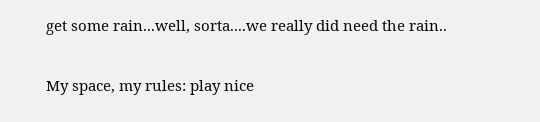get some rain...well, sorta....we really did need the rain..


My space, my rules: play nice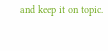and keep it on topic.